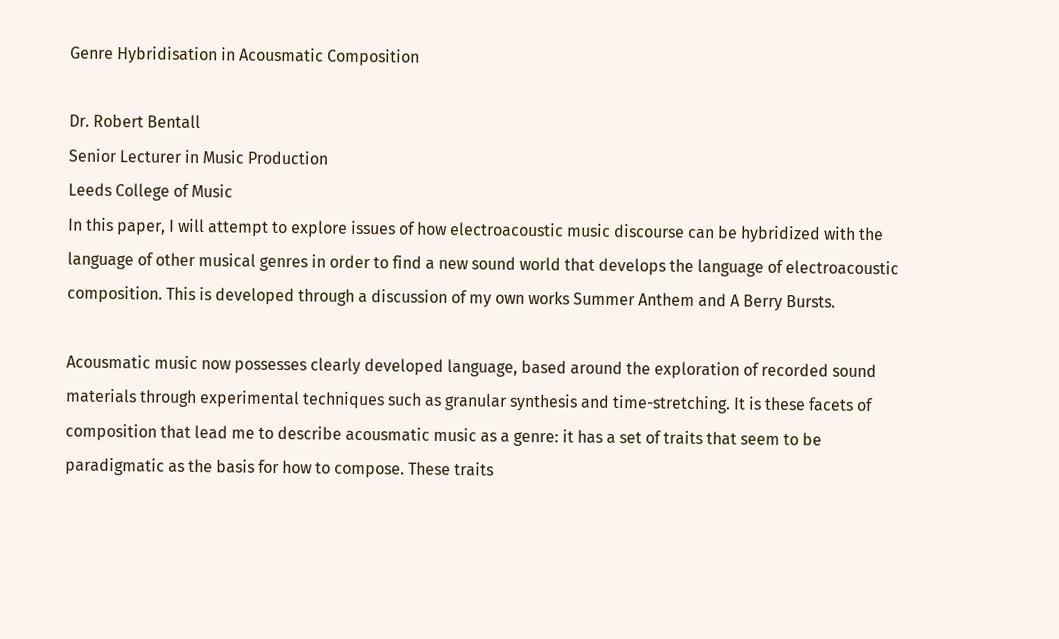Genre Hybridisation in Acousmatic Composition

Dr. Robert Bentall
Senior Lecturer in Music Production
Leeds College of Music
In this paper, I will attempt to explore issues of how electroacoustic music discourse can be hybridized with the language of other musical genres in order to find a new sound world that develops the language of electroacoustic composition. This is developed through a discussion of my own works Summer Anthem and A Berry Bursts.

Acousmatic music now possesses clearly developed language, based around the exploration of recorded sound materials through experimental techniques such as granular synthesis and time-stretching. It is these facets of composition that lead me to describe acousmatic music as a genre: it has a set of traits that seem to be paradigmatic as the basis for how to compose. These traits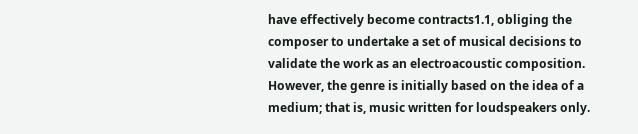have effectively become contracts1.1, obliging the composer to undertake a set of musical decisions to validate the work as an electroacoustic composition. However, the genre is initially based on the idea of a medium; that is, music written for loudspeakers only.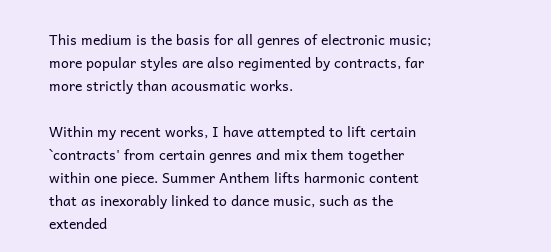This medium is the basis for all genres of electronic music; more popular styles are also regimented by contracts, far more strictly than acousmatic works.

Within my recent works, I have attempted to lift certain `contracts' from certain genres and mix them together within one piece. Summer Anthem lifts harmonic content that as inexorably linked to dance music, such as the extended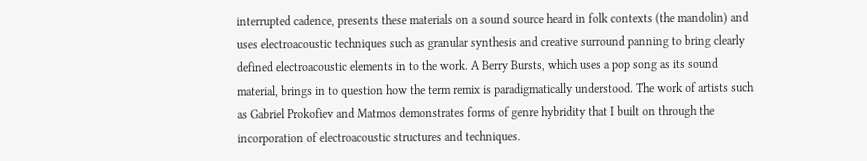interrupted cadence, presents these materials on a sound source heard in folk contexts (the mandolin) and uses electroacoustic techniques such as granular synthesis and creative surround panning to bring clearly defined electroacoustic elements in to the work. A Berry Bursts, which uses a pop song as its sound material, brings in to question how the term remix is paradigmatically understood. The work of artists such as Gabriel Prokofiev and Matmos demonstrates forms of genre hybridity that I built on through the incorporation of electroacoustic structures and techniques.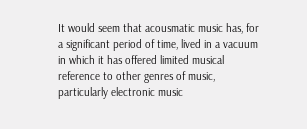It would seem that acousmatic music has, for a significant period of time, lived in a vacuum in which it has offered limited musical reference to other genres of music, particularly electronic music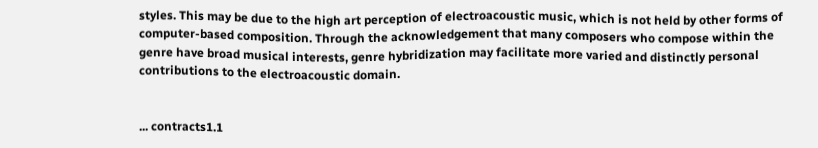styles. This may be due to the high art perception of electroacoustic music, which is not held by other forms of computer-based composition. Through the acknowledgement that many composers who compose within the genre have broad musical interests, genre hybridization may facilitate more varied and distinctly personal contributions to the electroacoustic domain.


... contracts1.1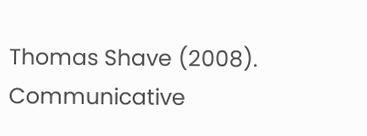Thomas Shave (2008). Communicative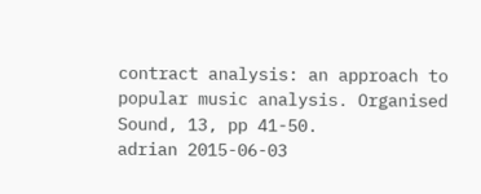contract analysis: an approach to popular music analysis. Organised Sound, 13, pp 41-50.
adrian 2015-06-03